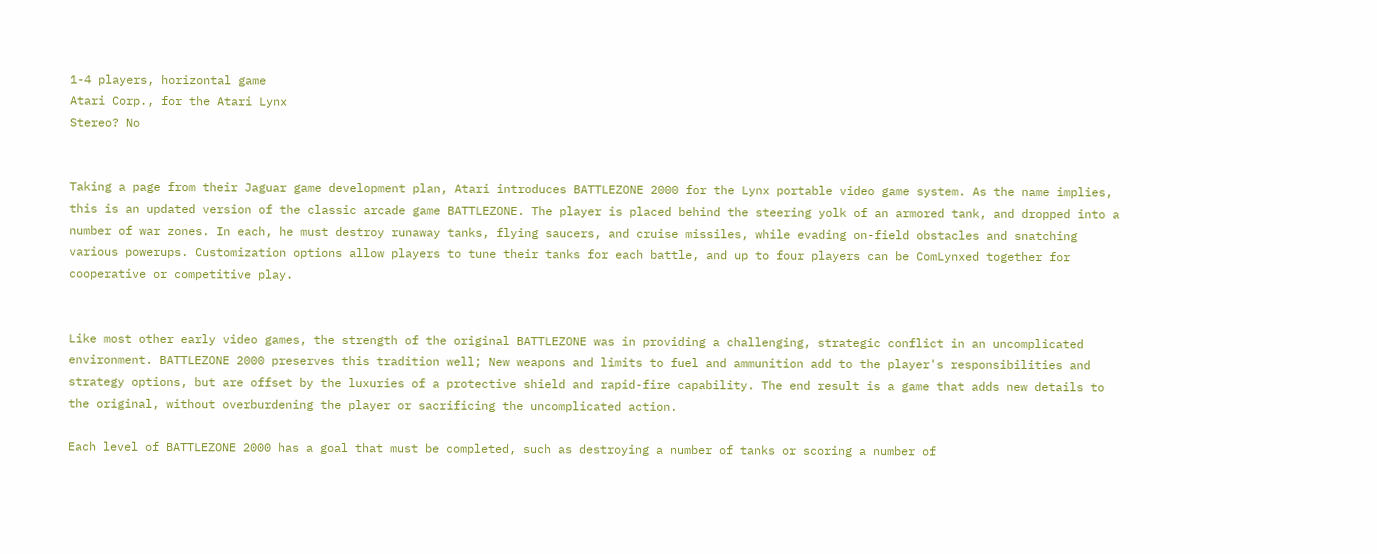1-4 players, horizontal game
Atari Corp., for the Atari Lynx
Stereo? No


Taking a page from their Jaguar game development plan, Atari introduces BATTLEZONE 2000 for the Lynx portable video game system. As the name implies, this is an updated version of the classic arcade game BATTLEZONE. The player is placed behind the steering yolk of an armored tank, and dropped into a number of war zones. In each, he must destroy runaway tanks, flying saucers, and cruise missiles, while evading on-field obstacles and snatching various powerups. Customization options allow players to tune their tanks for each battle, and up to four players can be ComLynxed together for cooperative or competitive play.


Like most other early video games, the strength of the original BATTLEZONE was in providing a challenging, strategic conflict in an uncomplicated environment. BATTLEZONE 2000 preserves this tradition well; New weapons and limits to fuel and ammunition add to the player's responsibilities and strategy options, but are offset by the luxuries of a protective shield and rapid-fire capability. The end result is a game that adds new details to the original, without overburdening the player or sacrificing the uncomplicated action.

Each level of BATTLEZONE 2000 has a goal that must be completed, such as destroying a number of tanks or scoring a number of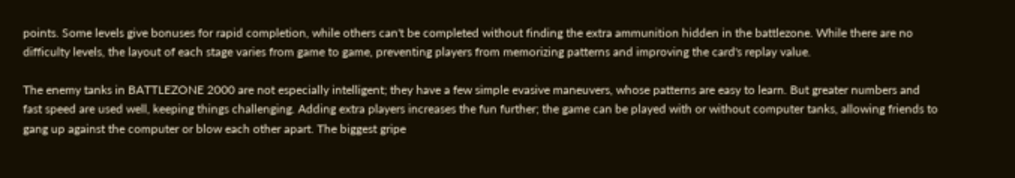points. Some levels give bonuses for rapid completion, while others can't be completed without finding the extra ammunition hidden in the battlezone. While there are no difficulty levels, the layout of each stage varies from game to game, preventing players from memorizing patterns and improving the card's replay value.

The enemy tanks in BATTLEZONE 2000 are not especially intelligent; they have a few simple evasive maneuvers, whose patterns are easy to learn. But greater numbers and fast speed are used well, keeping things challenging. Adding extra players increases the fun further; the game can be played with or without computer tanks, allowing friends to gang up against the computer or blow each other apart. The biggest gripe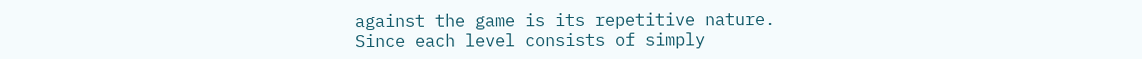against the game is its repetitive nature. Since each level consists of simply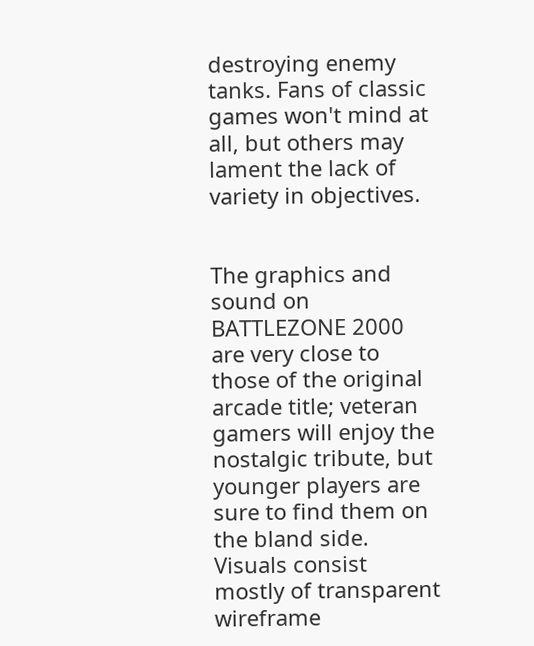destroying enemy tanks. Fans of classic games won't mind at all, but others may lament the lack of variety in objectives.


The graphics and sound on BATTLEZONE 2000 are very close to those of the original arcade title; veteran gamers will enjoy the nostalgic tribute, but younger players are sure to find them on the bland side. Visuals consist mostly of transparent wireframe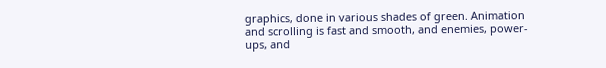graphics, done in various shades of green. Animation and scrolling is fast and smooth, and enemies, power-ups, and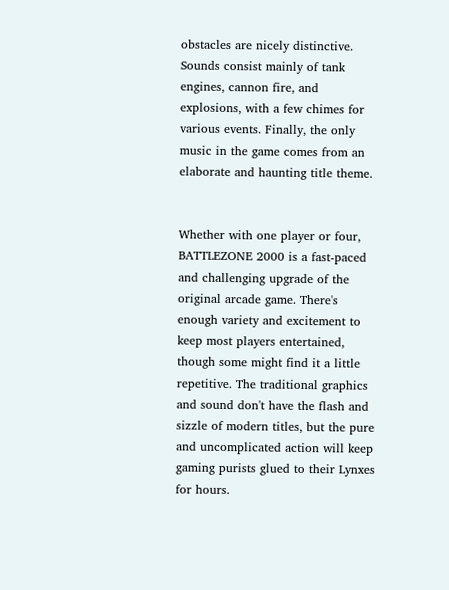obstacles are nicely distinctive. Sounds consist mainly of tank engines, cannon fire, and explosions, with a few chimes for various events. Finally, the only music in the game comes from an elaborate and haunting title theme.


Whether with one player or four, BATTLEZONE 2000 is a fast-paced and challenging upgrade of the original arcade game. There's enough variety and excitement to keep most players entertained, though some might find it a little repetitive. The traditional graphics and sound don't have the flash and sizzle of modern titles, but the pure and uncomplicated action will keep gaming purists glued to their Lynxes for hours.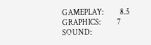GAMEPLAY:        8.5
GRAPHICS:        7
SOUND: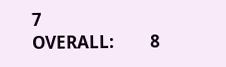7
OVERALL:         8